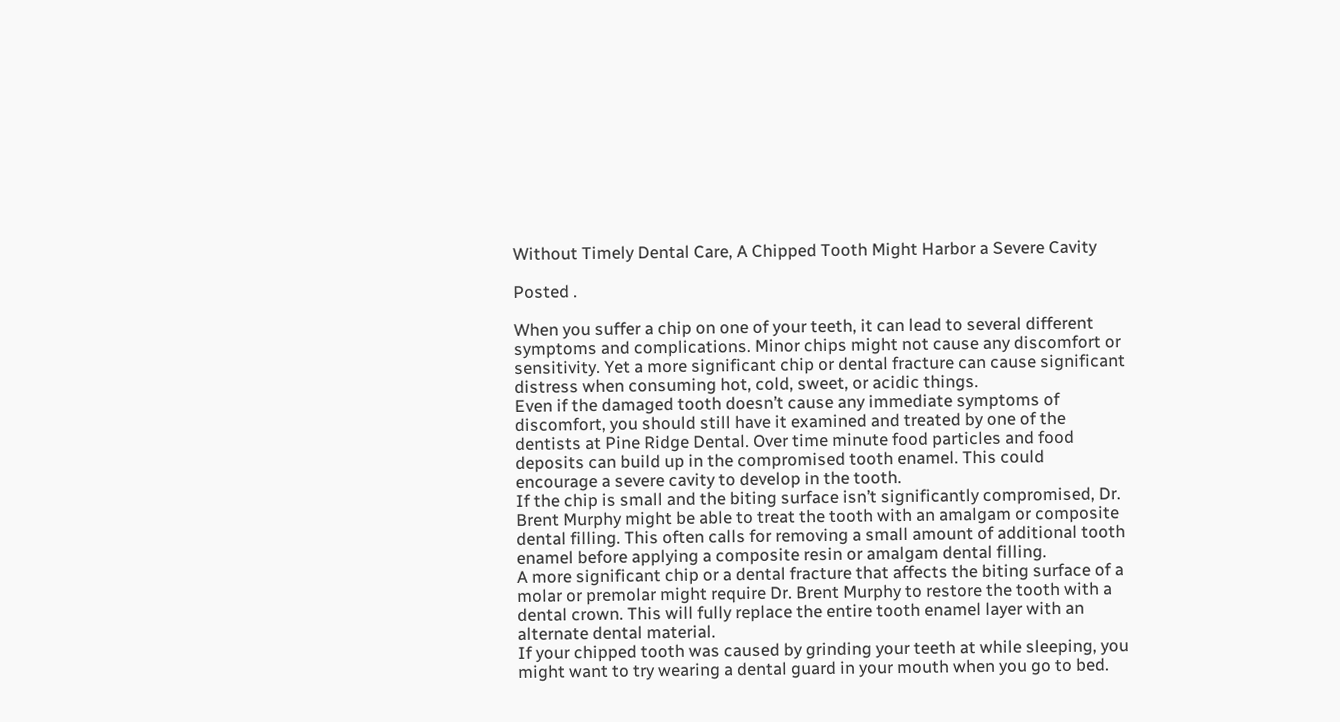Without Timely Dental Care, A Chipped Tooth Might Harbor a Severe Cavity

Posted .

When you suffer a chip on one of your teeth, it can lead to several different symptoms and complications. Minor chips might not cause any discomfort or sensitivity. Yet a more significant chip or dental fracture can cause significant distress when consuming hot, cold, sweet, or acidic things.
Even if the damaged tooth doesn’t cause any immediate symptoms of discomfort, you should still have it examined and treated by one of the dentists at Pine Ridge Dental. Over time minute food particles and food deposits can build up in the compromised tooth enamel. This could encourage a severe cavity to develop in the tooth.
If the chip is small and the biting surface isn’t significantly compromised, Dr. Brent Murphy might be able to treat the tooth with an amalgam or composite dental filling. This often calls for removing a small amount of additional tooth enamel before applying a composite resin or amalgam dental filling.
A more significant chip or a dental fracture that affects the biting surface of a molar or premolar might require Dr. Brent Murphy to restore the tooth with a dental crown. This will fully replace the entire tooth enamel layer with an alternate dental material.
If your chipped tooth was caused by grinding your teeth at while sleeping, you might want to try wearing a dental guard in your mouth when you go to bed.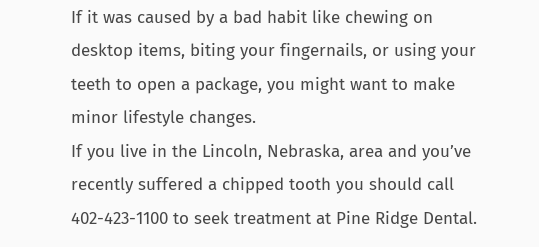If it was caused by a bad habit like chewing on desktop items, biting your fingernails, or using your teeth to open a package, you might want to make minor lifestyle changes.
If you live in the Lincoln, Nebraska, area and you’ve recently suffered a chipped tooth you should call 402-423-1100 to seek treatment at Pine Ridge Dental.